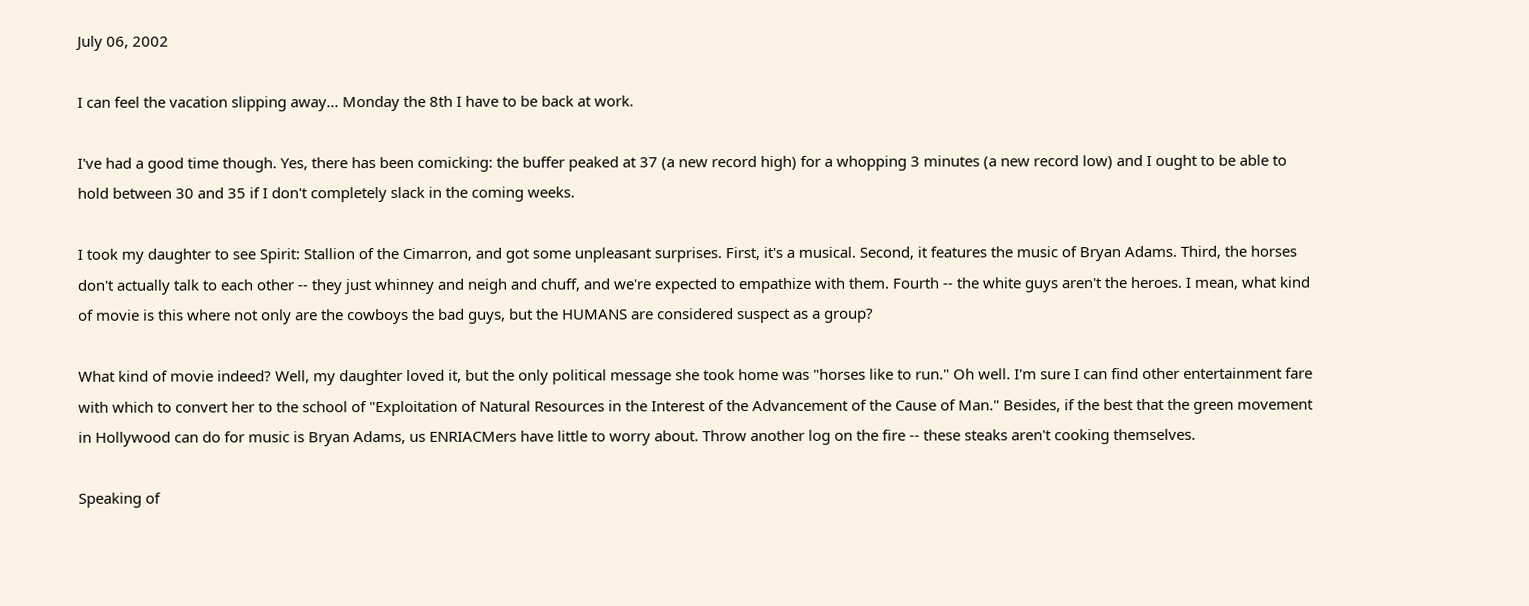July 06, 2002

I can feel the vacation slipping away... Monday the 8th I have to be back at work.

I've had a good time though. Yes, there has been comicking: the buffer peaked at 37 (a new record high) for a whopping 3 minutes (a new record low) and I ought to be able to hold between 30 and 35 if I don't completely slack in the coming weeks.

I took my daughter to see Spirit: Stallion of the Cimarron, and got some unpleasant surprises. First, it's a musical. Second, it features the music of Bryan Adams. Third, the horses don't actually talk to each other -- they just whinney and neigh and chuff, and we're expected to empathize with them. Fourth -- the white guys aren't the heroes. I mean, what kind of movie is this where not only are the cowboys the bad guys, but the HUMANS are considered suspect as a group?

What kind of movie indeed? Well, my daughter loved it, but the only political message she took home was "horses like to run." Oh well. I'm sure I can find other entertainment fare with which to convert her to the school of "Exploitation of Natural Resources in the Interest of the Advancement of the Cause of Man." Besides, if the best that the green movement in Hollywood can do for music is Bryan Adams, us ENRIACMers have little to worry about. Throw another log on the fire -- these steaks aren't cooking themselves.

Speaking of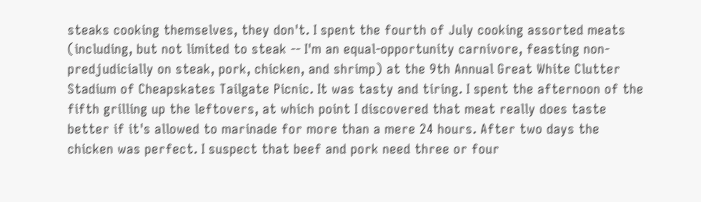steaks cooking themselves, they don't. I spent the fourth of July cooking assorted meats (including, but not limited to steak -- I'm an equal-opportunity carnivore, feasting non-predjudicially on steak, pork, chicken, and shrimp) at the 9th Annual Great White Clutter Stadium of Cheapskates Tailgate Picnic. It was tasty and tiring. I spent the afternoon of the fifth grilling up the leftovers, at which point I discovered that meat really does taste better if it's allowed to marinade for more than a mere 24 hours. After two days the chicken was perfect. I suspect that beef and pork need three or four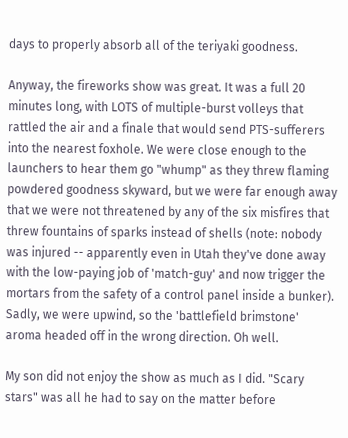days to properly absorb all of the teriyaki goodness.

Anyway, the fireworks show was great. It was a full 20 minutes long, with LOTS of multiple-burst volleys that rattled the air and a finale that would send PTS-sufferers into the nearest foxhole. We were close enough to the launchers to hear them go "whump" as they threw flaming powdered goodness skyward, but we were far enough away that we were not threatened by any of the six misfires that threw fountains of sparks instead of shells (note: nobody was injured -- apparently even in Utah they've done away with the low-paying job of 'match-guy' and now trigger the mortars from the safety of a control panel inside a bunker). Sadly, we were upwind, so the 'battlefield brimstone' aroma headed off in the wrong direction. Oh well.

My son did not enjoy the show as much as I did. "Scary stars" was all he had to say on the matter before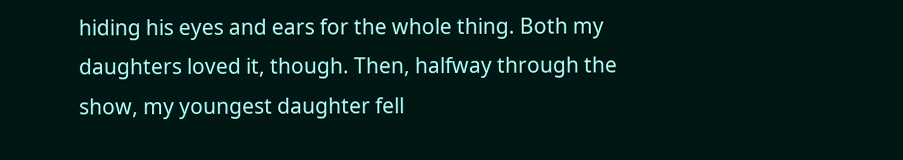hiding his eyes and ears for the whole thing. Both my daughters loved it, though. Then, halfway through the show, my youngest daughter fell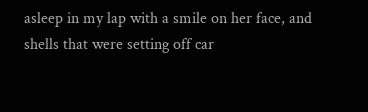asleep in my lap with a smile on her face, and shells that were setting off car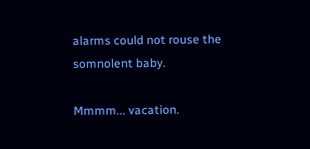alarms could not rouse the somnolent baby.

Mmmm... vacation.